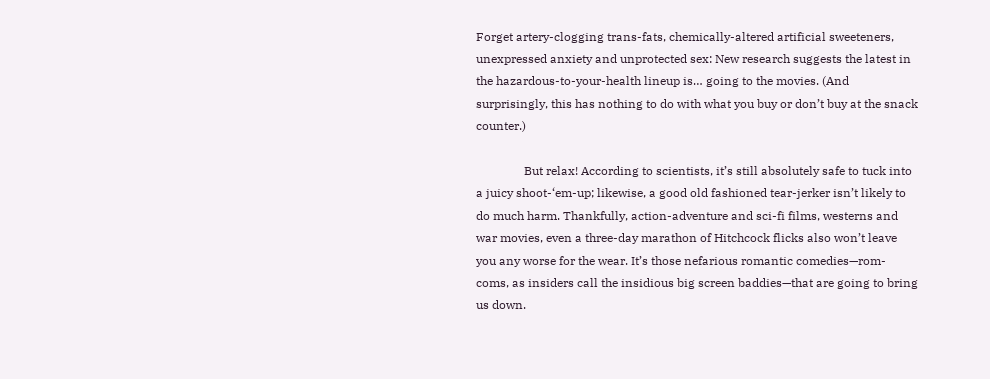Forget artery-clogging trans-fats, chemically-altered artificial sweeteners, unexpressed anxiety and unprotected sex: New research suggests the latest in the hazardous-to-your-health lineup is… going to the movies. (And surprisingly, this has nothing to do with what you buy or don’t buy at the snack counter.)

                But relax! According to scientists, it’s still absolutely safe to tuck into a juicy shoot-‘em-up; likewise, a good old fashioned tear-jerker isn’t likely to do much harm. Thankfully, action-adventure and sci-fi films, westerns and war movies, even a three-day marathon of Hitchcock flicks also won’t leave you any worse for the wear. It’s those nefarious romantic comedies—rom-coms, as insiders call the insidious big screen baddies—that are going to bring us down.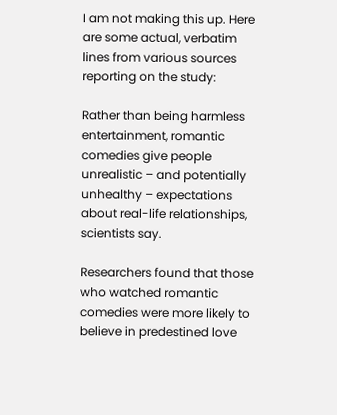I am not making this up. Here are some actual, verbatim lines from various sources reporting on the study:

Rather than being harmless entertainment, romantic comedies give people unrealistic – and potentially unhealthy – expectations about real-life relationships, scientists say.

Researchers found that those who watched romantic comedies were more likely to believe in predestined love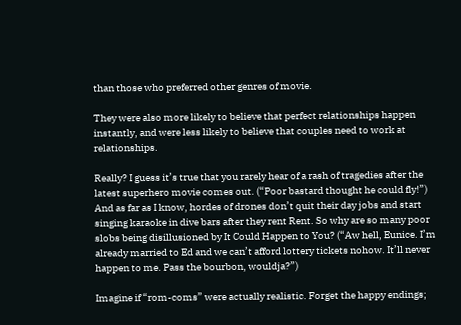than those who preferred other genres of movie.

They were also more likely to believe that perfect relationships happen instantly, and were less likely to believe that couples need to work at relationships.

Really? I guess it’s true that you rarely hear of a rash of tragedies after the latest superhero movie comes out. (“Poor bastard thought he could fly!”) And as far as I know, hordes of drones don’t quit their day jobs and start singing karaoke in dive bars after they rent Rent. So why are so many poor slobs being disillusioned by It Could Happen to You? (“Aw hell, Eunice. I’m already married to Ed and we can’t afford lottery tickets nohow. It’ll never happen to me. Pass the bourbon, wouldja?”)

Imagine if “rom-coms” were actually realistic. Forget the happy endings;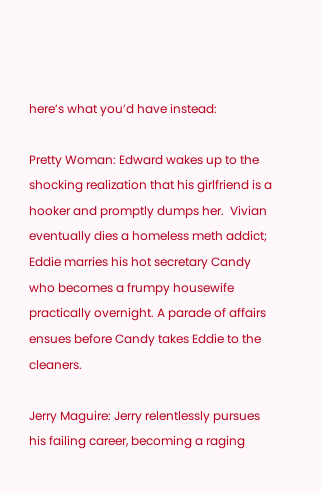here’s what you’d have instead:

Pretty Woman: Edward wakes up to the shocking realization that his girlfriend is a hooker and promptly dumps her.  Vivian eventually dies a homeless meth addict; Eddie marries his hot secretary Candy who becomes a frumpy housewife practically overnight. A parade of affairs ensues before Candy takes Eddie to the cleaners.

Jerry Maguire: Jerry relentlessly pursues his failing career, becoming a raging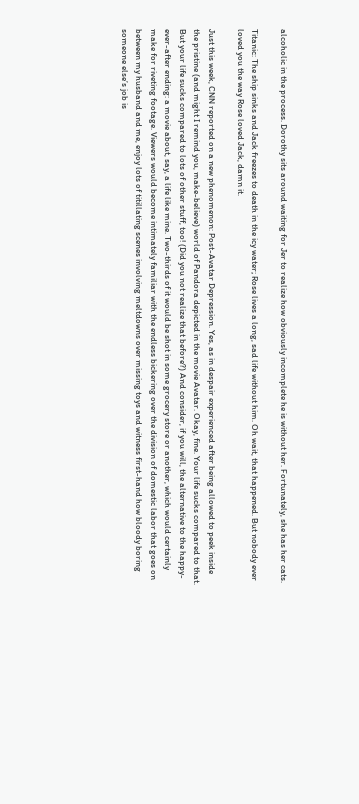alcoholic in the process. Dorothy sits around waiting for Jer to realize how obviously incomplete he is without her. Fortunately, she has her cats.

Titanic: The ship sinks and Jack freezes to death in the icy water; Rose lives a long, sad life without him. Oh wait, that happened. But nobody ever loved you the way Rose loved Jack, damn it.

Just this week, CNN reported on a new phenomenon: Post-Avatar Depression. Yes, as in despair experienced after being allowed to peek inside the pristine (and might I remind you, make-believe) world of Pandora depicted in the movie Avatar. Okay, fine. Your life sucks compared to that. But your life sucks compared to lots of other stuff, too! (Did you not realize that before?) And consider, if you will, the alternative to the happy-ever-after ending: a movie about, say, a life like mine. Two-thirds of it would be shot in some grocery store or another, which would certainly make for riveting footage. Viewers would become intimately familiar with the endless bickering over the division of domestic labor that goes on between my husband and me, enjoy lots of titillating scenes involving meltdowns over missing toys and witness first-hand how bloody boring someone else’s job is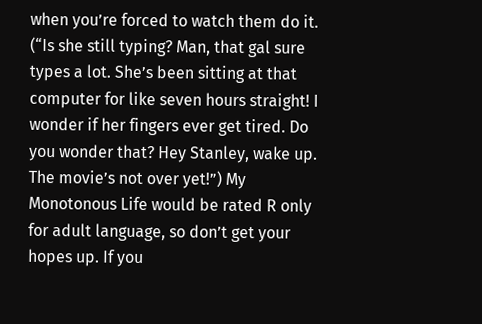when you’re forced to watch them do it. (“Is she still typing? Man, that gal sure types a lot. She’s been sitting at that computer for like seven hours straight! I wonder if her fingers ever get tired. Do you wonder that? Hey Stanley, wake up. The movie’s not over yet!”) My Monotonous Life would be rated R only for adult language, so don’t get your hopes up. If you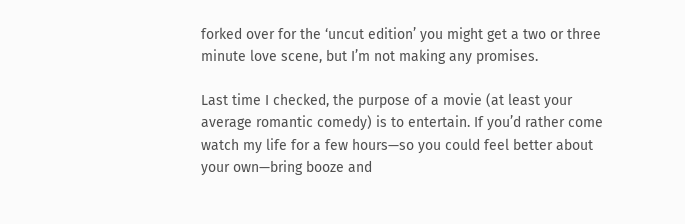forked over for the ‘uncut edition’ you might get a two or three minute love scene, but I’m not making any promises.

Last time I checked, the purpose of a movie (at least your average romantic comedy) is to entertain. If you’d rather come watch my life for a few hours—so you could feel better about your own—bring booze and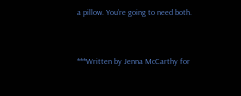a pillow. You’re going to need both.


***Written by Jenna McCarthy for